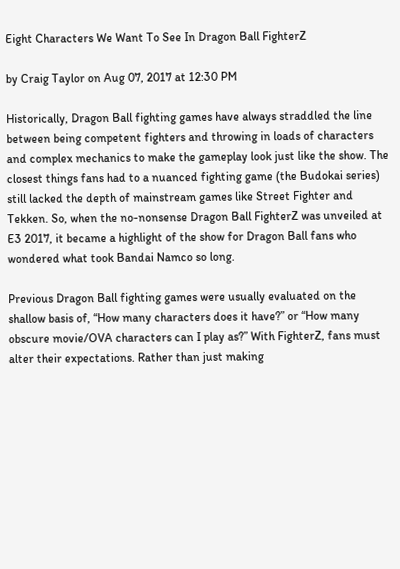Eight Characters We Want To See In Dragon Ball FighterZ

by Craig Taylor on Aug 07, 2017 at 12:30 PM

Historically, Dragon Ball fighting games have always straddled the line between being competent fighters and throwing in loads of characters and complex mechanics to make the gameplay look just like the show. The closest things fans had to a nuanced fighting game (the Budokai series) still lacked the depth of mainstream games like Street Fighter and Tekken. So, when the no-nonsense Dragon Ball FighterZ was unveiled at E3 2017, it became a highlight of the show for Dragon Ball fans who wondered what took Bandai Namco so long.

Previous Dragon Ball fighting games were usually evaluated on the shallow basis of, “How many characters does it have?” or “How many obscure movie/OVA characters can I play as?” With FighterZ, fans must alter their expectations. Rather than just making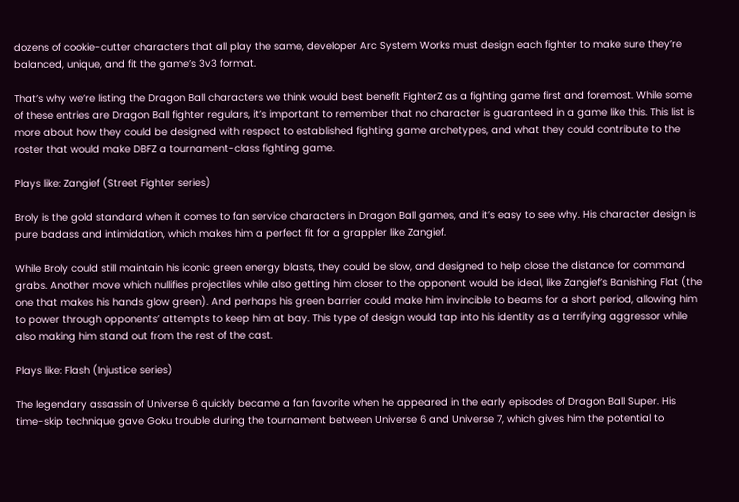dozens of cookie-cutter characters that all play the same, developer Arc System Works must design each fighter to make sure they’re balanced, unique, and fit the game’s 3v3 format.

That’s why we’re listing the Dragon Ball characters we think would best benefit FighterZ as a fighting game first and foremost. While some of these entries are Dragon Ball fighter regulars, it’s important to remember that no character is guaranteed in a game like this. This list is more about how they could be designed with respect to established fighting game archetypes, and what they could contribute to the roster that would make DBFZ a tournament-class fighting game.

Plays like: Zangief (Street Fighter series)

Broly is the gold standard when it comes to fan service characters in Dragon Ball games, and it’s easy to see why. His character design is pure badass and intimidation, which makes him a perfect fit for a grappler like Zangief.

While Broly could still maintain his iconic green energy blasts, they could be slow, and designed to help close the distance for command grabs. Another move which nullifies projectiles while also getting him closer to the opponent would be ideal, like Zangief’s Banishing Flat (the one that makes his hands glow green). And perhaps his green barrier could make him invincible to beams for a short period, allowing him to power through opponents’ attempts to keep him at bay. This type of design would tap into his identity as a terrifying aggressor while also making him stand out from the rest of the cast.

Plays like: Flash (Injustice series)

The legendary assassin of Universe 6 quickly became a fan favorite when he appeared in the early episodes of Dragon Ball Super. His time-skip technique gave Goku trouble during the tournament between Universe 6 and Universe 7, which gives him the potential to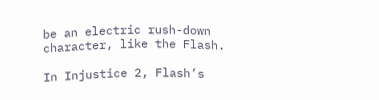be an electric rush-down character, like the Flash.

In Injustice 2, Flash’s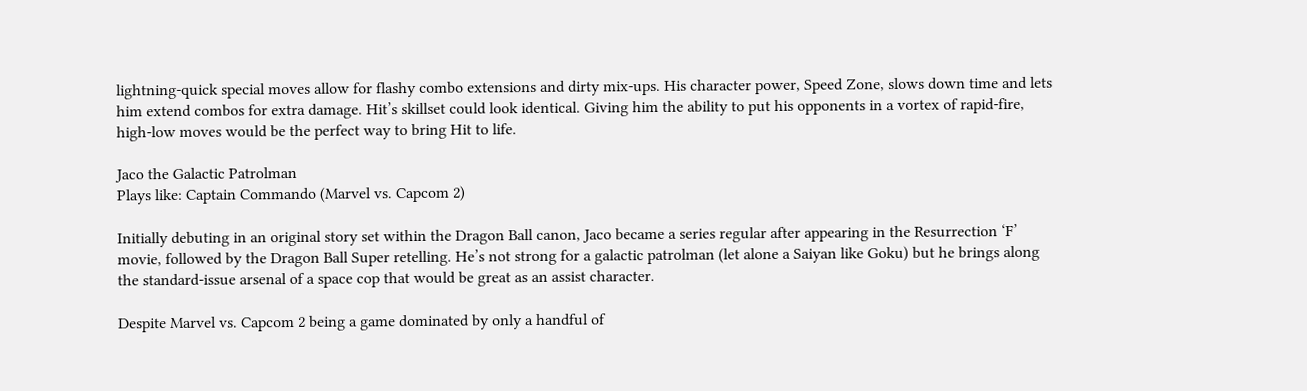lightning-quick special moves allow for flashy combo extensions and dirty mix-ups. His character power, Speed Zone, slows down time and lets him extend combos for extra damage. Hit’s skillset could look identical. Giving him the ability to put his opponents in a vortex of rapid-fire, high-low moves would be the perfect way to bring Hit to life.

Jaco the Galactic Patrolman
Plays like: Captain Commando (Marvel vs. Capcom 2)

Initially debuting in an original story set within the Dragon Ball canon, Jaco became a series regular after appearing in the Resurrection ‘F’ movie, followed by the Dragon Ball Super retelling. He’s not strong for a galactic patrolman (let alone a Saiyan like Goku) but he brings along the standard-issue arsenal of a space cop that would be great as an assist character.

Despite Marvel vs. Capcom 2 being a game dominated by only a handful of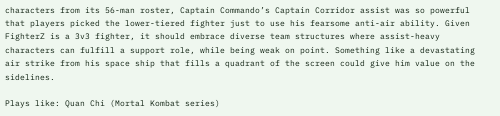characters from its 56-man roster, Captain Commando’s Captain Corridor assist was so powerful that players picked the lower-tiered fighter just to use his fearsome anti-air ability. Given FighterZ is a 3v3 fighter, it should embrace diverse team structures where assist-heavy characters can fulfill a support role, while being weak on point. Something like a devastating air strike from his space ship that fills a quadrant of the screen could give him value on the sidelines.

Plays like: Quan Chi (Mortal Kombat series)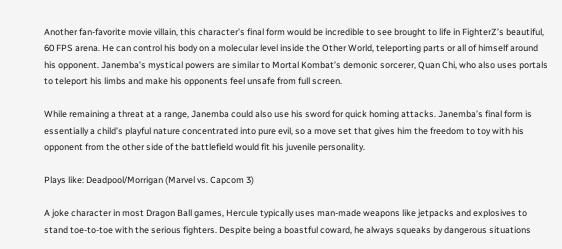Another fan-favorite movie villain, this character’s final form would be incredible to see brought to life in FighterZ’s beautiful, 60 FPS arena. He can control his body on a molecular level inside the Other World, teleporting parts or all of himself around his opponent. Janemba’s mystical powers are similar to Mortal Kombat’s demonic sorcerer, Quan Chi, who also uses portals to teleport his limbs and make his opponents feel unsafe from full screen.

While remaining a threat at a range, Janemba could also use his sword for quick homing attacks. Janemba’s final form is essentially a child’s playful nature concentrated into pure evil, so a move set that gives him the freedom to toy with his opponent from the other side of the battlefield would fit his juvenile personality.

Plays like: Deadpool/Morrigan (Marvel vs. Capcom 3)

A joke character in most Dragon Ball games, Hercule typically uses man-made weapons like jetpacks and explosives to stand toe-to-toe with the serious fighters. Despite being a boastful coward, he always squeaks by dangerous situations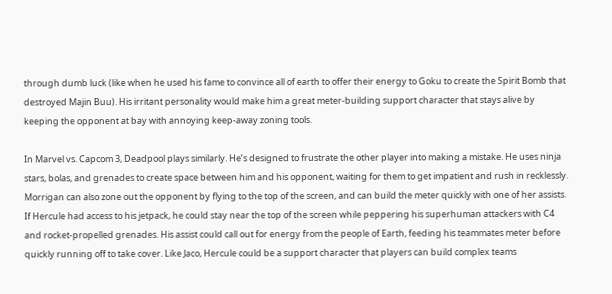through dumb luck (like when he used his fame to convince all of earth to offer their energy to Goku to create the Spirit Bomb that destroyed Majin Buu). His irritant personality would make him a great meter-building support character that stays alive by keeping the opponent at bay with annoying keep-away zoning tools.

In Marvel vs. Capcom 3, Deadpool plays similarly. He’s designed to frustrate the other player into making a mistake. He uses ninja stars, bolas, and grenades to create space between him and his opponent, waiting for them to get impatient and rush in recklessly. Morrigan can also zone out the opponent by flying to the top of the screen, and can build the meter quickly with one of her assists. If Hercule had access to his jetpack, he could stay near the top of the screen while peppering his superhuman attackers with C4 and rocket-propelled grenades. His assist could call out for energy from the people of Earth, feeding his teammates meter before quickly running off to take cover. Like Jaco, Hercule could be a support character that players can build complex teams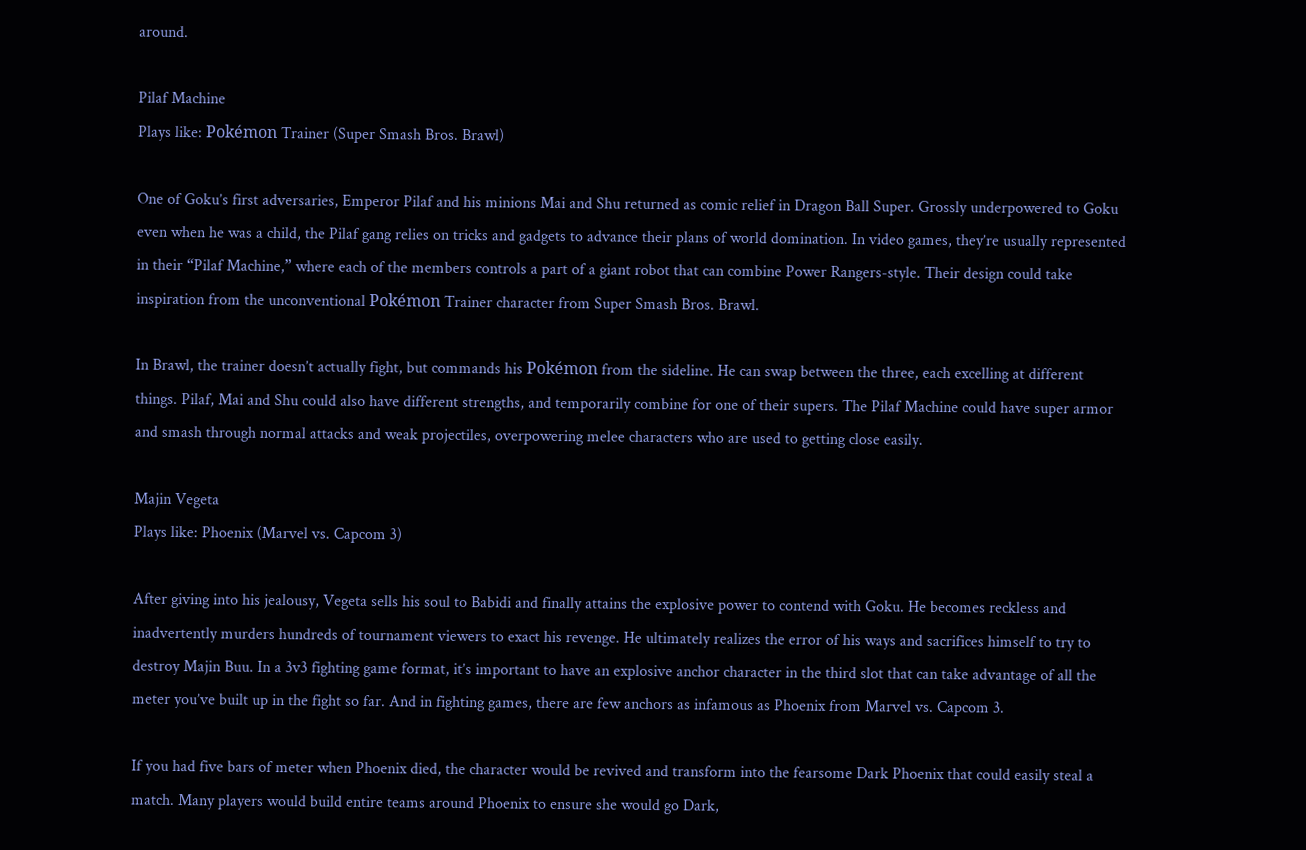around.

Pilaf Machine
Plays like: Pokémon Trainer (Super Smash Bros. Brawl)

One of Goku’s first adversaries, Emperor Pilaf and his minions Mai and Shu returned as comic relief in Dragon Ball Super. Grossly underpowered to Goku even when he was a child, the Pilaf gang relies on tricks and gadgets to advance their plans of world domination. In video games, they’re usually represented in their “Pilaf Machine,” where each of the members controls a part of a giant robot that can combine Power Rangers-style. Their design could take inspiration from the unconventional Pokémon Trainer character from Super Smash Bros. Brawl.

In Brawl, the trainer doesn’t actually fight, but commands his Pokémon from the sideline. He can swap between the three, each excelling at different things. Pilaf, Mai and Shu could also have different strengths, and temporarily combine for one of their supers. The Pilaf Machine could have super armor and smash through normal attacks and weak projectiles, overpowering melee characters who are used to getting close easily.

Majin Vegeta
Plays like: Phoenix (Marvel vs. Capcom 3)

After giving into his jealousy, Vegeta sells his soul to Babidi and finally attains the explosive power to contend with Goku. He becomes reckless and inadvertently murders hundreds of tournament viewers to exact his revenge. He ultimately realizes the error of his ways and sacrifices himself to try to destroy Majin Buu. In a 3v3 fighting game format, it’s important to have an explosive anchor character in the third slot that can take advantage of all the meter you’ve built up in the fight so far. And in fighting games, there are few anchors as infamous as Phoenix from Marvel vs. Capcom 3.

If you had five bars of meter when Phoenix died, the character would be revived and transform into the fearsome Dark Phoenix that could easily steal a match. Many players would build entire teams around Phoenix to ensure she would go Dark,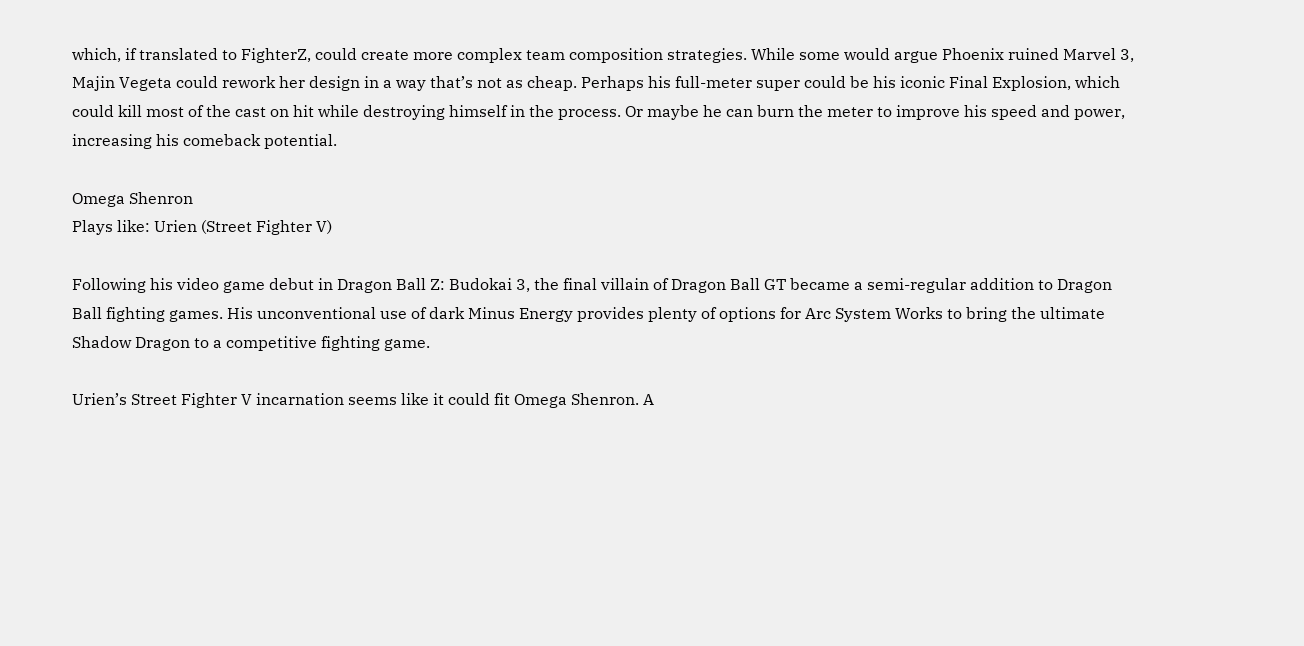which, if translated to FighterZ, could create more complex team composition strategies. While some would argue Phoenix ruined Marvel 3, Majin Vegeta could rework her design in a way that’s not as cheap. Perhaps his full-meter super could be his iconic Final Explosion, which could kill most of the cast on hit while destroying himself in the process. Or maybe he can burn the meter to improve his speed and power, increasing his comeback potential.

Omega Shenron
Plays like: Urien (Street Fighter V)

Following his video game debut in Dragon Ball Z: Budokai 3, the final villain of Dragon Ball GT became a semi-regular addition to Dragon Ball fighting games. His unconventional use of dark Minus Energy provides plenty of options for Arc System Works to bring the ultimate Shadow Dragon to a competitive fighting game.

Urien’s Street Fighter V incarnation seems like it could fit Omega Shenron. A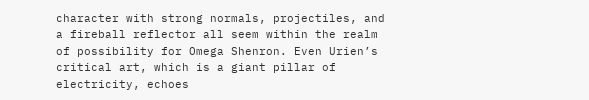character with strong normals, projectiles, and a fireball reflector all seem within the realm of possibility for Omega Shenron. Even Urien’s critical art, which is a giant pillar of electricity, echoes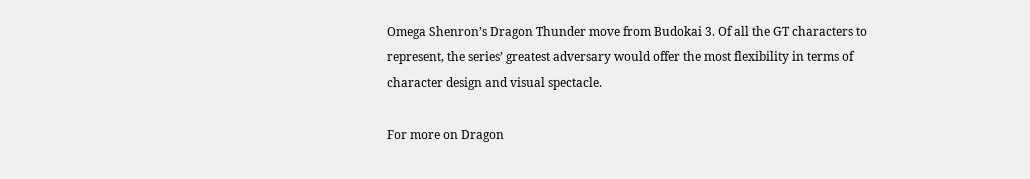Omega Shenron’s Dragon Thunder move from Budokai 3. Of all the GT characters to represent, the series’ greatest adversary would offer the most flexibility in terms of character design and visual spectacle.

For more on Dragon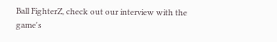Ball FighterZ, check out our interview with the game's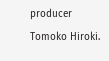producer Tomoko Hiroki.